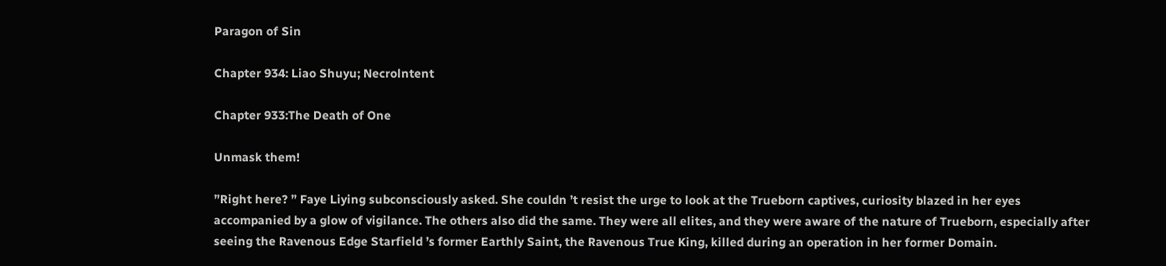Paragon of Sin

Chapter 934: Liao Shuyu; Necrolntent

Chapter 933:The Death of One

Unmask them!

”Right here? ” Faye Liying subconsciously asked. She couldn ’t resist the urge to look at the Trueborn captives, curiosity blazed in her eyes accompanied by a glow of vigilance. The others also did the same. They were all elites, and they were aware of the nature of Trueborn, especially after seeing the Ravenous Edge Starfield ’s former Earthly Saint, the Ravenous True King, killed during an operation in her former Domain.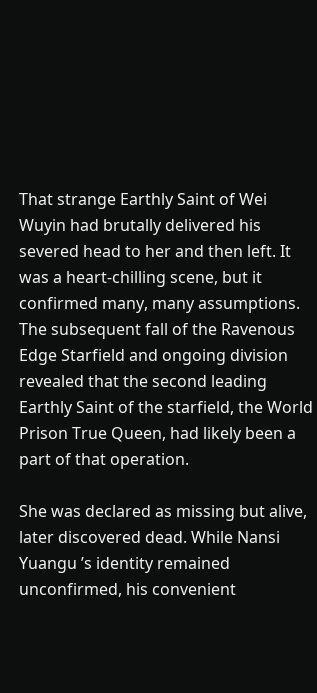That strange Earthly Saint of Wei Wuyin had brutally delivered his severed head to her and then left. It was a heart-chilling scene, but it confirmed many, many assumptions. The subsequent fall of the Ravenous Edge Starfield and ongoing division revealed that the second leading Earthly Saint of the starfield, the World Prison True Queen, had likely been a part of that operation.

She was declared as missing but alive, later discovered dead. While Nansi Yuangu ’s identity remained unconfirmed, his convenient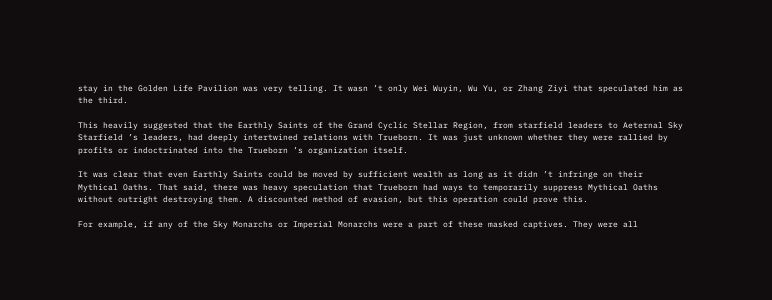stay in the Golden Life Pavilion was very telling. It wasn ’t only Wei Wuyin, Wu Yu, or Zhang Ziyi that speculated him as the third.

This heavily suggested that the Earthly Saints of the Grand Cyclic Stellar Region, from starfield leaders to Aeternal Sky Starfield ’s leaders, had deeply intertwined relations with Trueborn. It was just unknown whether they were rallied by profits or indoctrinated into the Trueborn ’s organization itself.

It was clear that even Earthly Saints could be moved by sufficient wealth as long as it didn ’t infringe on their Mythical Oaths. That said, there was heavy speculation that Trueborn had ways to temporarily suppress Mythical Oaths without outright destroying them. A discounted method of evasion, but this operation could prove this.

For example, if any of the Sky Monarchs or Imperial Monarchs were a part of these masked captives. They were all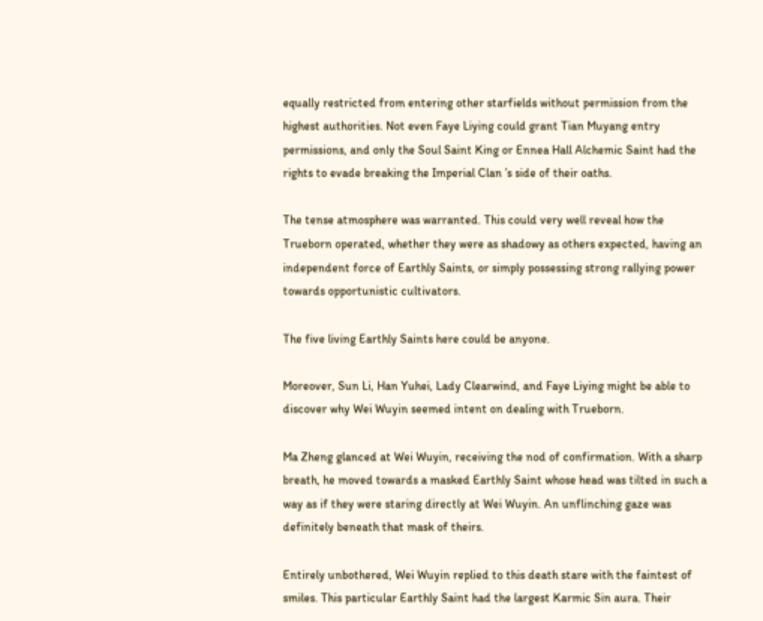equally restricted from entering other starfields without permission from the highest authorities. Not even Faye Liying could grant Tian Muyang entry permissions, and only the Soul Saint King or Ennea Hall Alchemic Saint had the rights to evade breaking the Imperial Clan ’s side of their oaths.

The tense atmosphere was warranted. This could very well reveal how the Trueborn operated, whether they were as shadowy as others expected, having an independent force of Earthly Saints, or simply possessing strong rallying power towards opportunistic cultivators.

The five living Earthly Saints here could be anyone.

Moreover, Sun Li, Han Yuhei, Lady Clearwind, and Faye Liying might be able to discover why Wei Wuyin seemed intent on dealing with Trueborn.

Ma Zheng glanced at Wei Wuyin, receiving the nod of confirmation. With a sharp breath, he moved towards a masked Earthly Saint whose head was tilted in such a way as if they were staring directly at Wei Wuyin. An unflinching gaze was definitely beneath that mask of theirs.

Entirely unbothered, Wei Wuyin replied to this death stare with the faintest of smiles. This particular Earthly Saint had the largest Karmic Sin aura. Their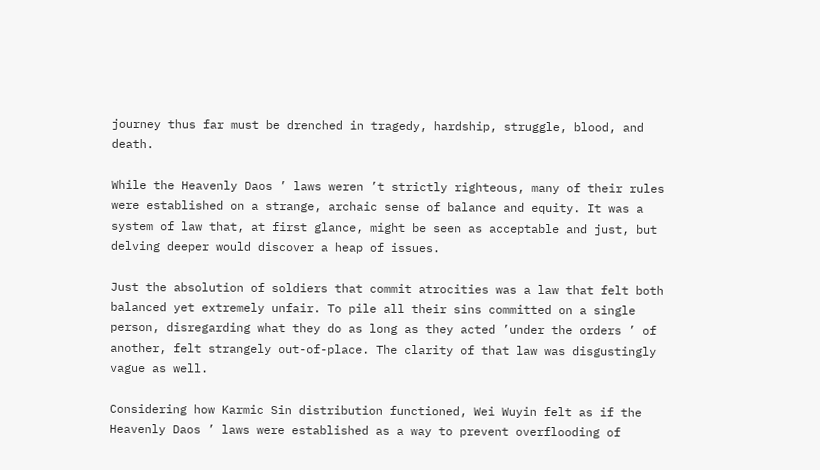journey thus far must be drenched in tragedy, hardship, struggle, blood, and death.

While the Heavenly Daos ’ laws weren ’t strictly righteous, many of their rules were established on a strange, archaic sense of balance and equity. It was a system of law that, at first glance, might be seen as acceptable and just, but delving deeper would discover a heap of issues.

Just the absolution of soldiers that commit atrocities was a law that felt both balanced yet extremely unfair. To pile all their sins committed on a single person, disregarding what they do as long as they acted ’under the orders ’ of another, felt strangely out-of-place. The clarity of that law was disgustingly vague as well.

Considering how Karmic Sin distribution functioned, Wei Wuyin felt as if the Heavenly Daos ’ laws were established as a way to prevent overflooding of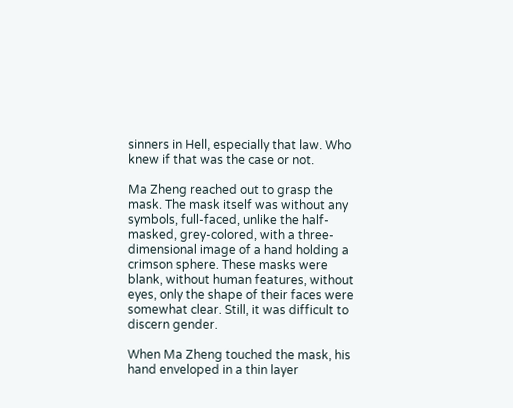sinners in Hell, especially that law. Who knew if that was the case or not.

Ma Zheng reached out to grasp the mask. The mask itself was without any symbols, full-faced, unlike the half-masked, grey-colored, with a three-dimensional image of a hand holding a crimson sphere. These masks were blank, without human features, without eyes, only the shape of their faces were somewhat clear. Still, it was difficult to discern gender.

When Ma Zheng touched the mask, his hand enveloped in a thin layer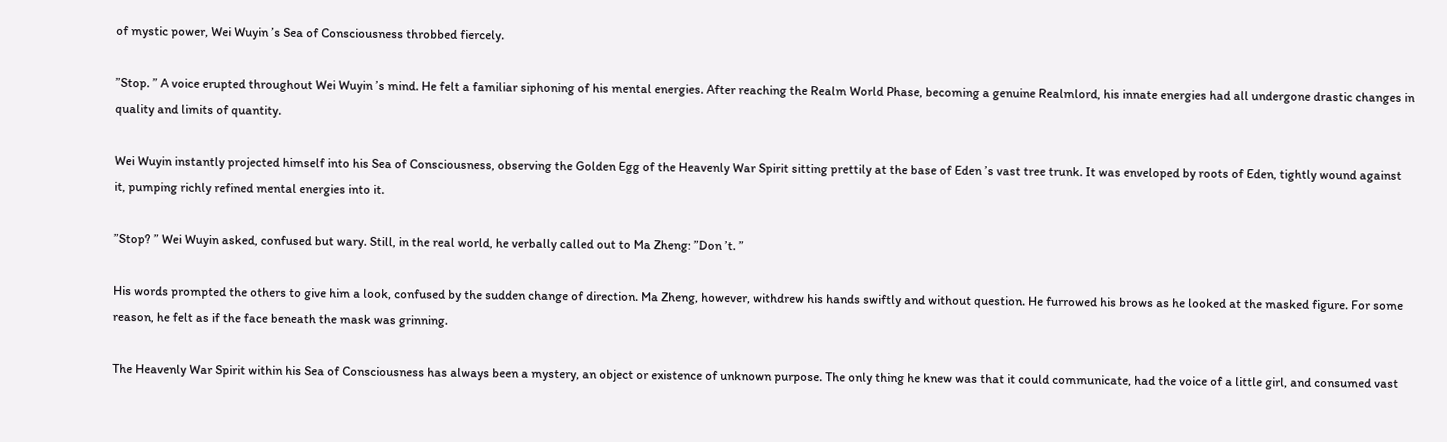of mystic power, Wei Wuyin ’s Sea of Consciousness throbbed fiercely.

”Stop. ” A voice erupted throughout Wei Wuyin ’s mind. He felt a familiar siphoning of his mental energies. After reaching the Realm World Phase, becoming a genuine Realmlord, his innate energies had all undergone drastic changes in quality and limits of quantity.

Wei Wuyin instantly projected himself into his Sea of Consciousness, observing the Golden Egg of the Heavenly War Spirit sitting prettily at the base of Eden ’s vast tree trunk. It was enveloped by roots of Eden, tightly wound against it, pumping richly refined mental energies into it.

”Stop? ” Wei Wuyin asked, confused but wary. Still, in the real world, he verbally called out to Ma Zheng: ”Don ’t. ”

His words prompted the others to give him a look, confused by the sudden change of direction. Ma Zheng, however, withdrew his hands swiftly and without question. He furrowed his brows as he looked at the masked figure. For some reason, he felt as if the face beneath the mask was grinning.

The Heavenly War Spirit within his Sea of Consciousness has always been a mystery, an object or existence of unknown purpose. The only thing he knew was that it could communicate, had the voice of a little girl, and consumed vast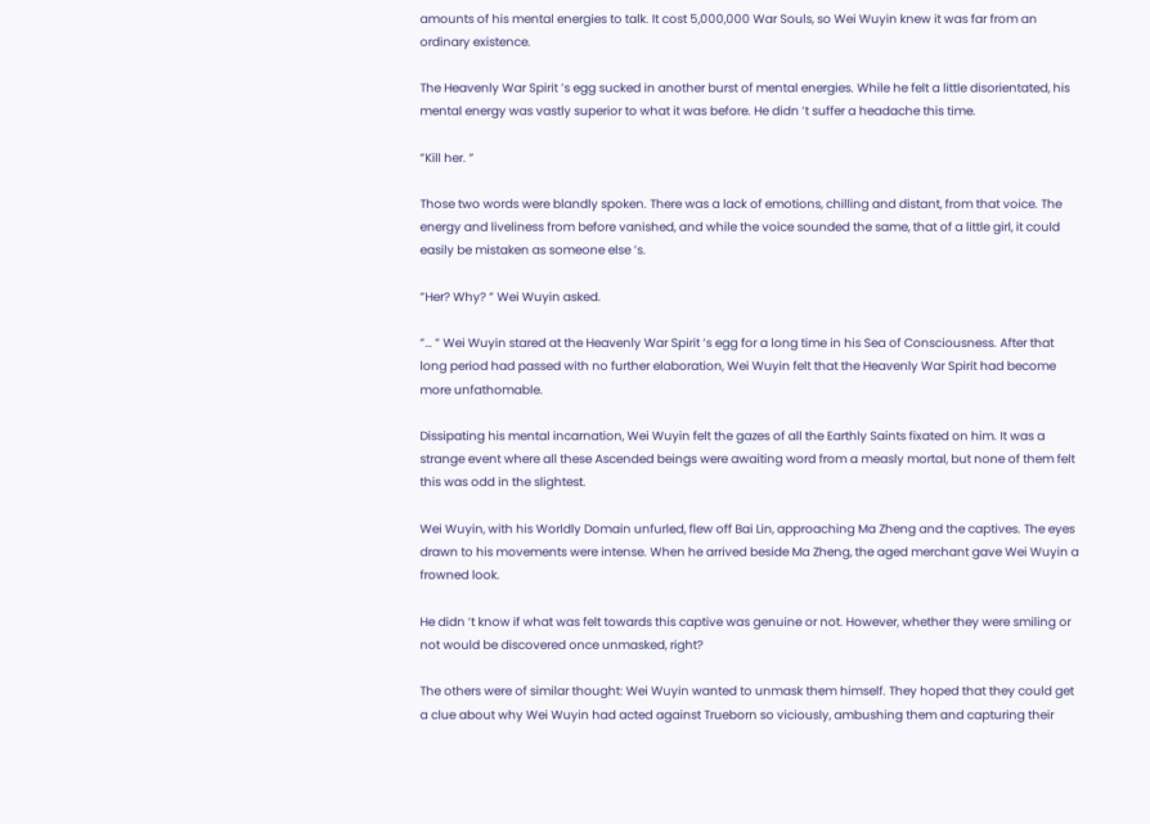amounts of his mental energies to talk. It cost 5,000,000 War Souls, so Wei Wuyin knew it was far from an ordinary existence.

The Heavenly War Spirit ’s egg sucked in another burst of mental energies. While he felt a little disorientated, his mental energy was vastly superior to what it was before. He didn ’t suffer a headache this time.

”Kill her. ”

Those two words were blandly spoken. There was a lack of emotions, chilling and distant, from that voice. The energy and liveliness from before vanished, and while the voice sounded the same, that of a little girl, it could easily be mistaken as someone else ’s.

”Her? Why? ” Wei Wuyin asked.

”… ” Wei Wuyin stared at the Heavenly War Spirit ’s egg for a long time in his Sea of Consciousness. After that long period had passed with no further elaboration, Wei Wuyin felt that the Heavenly War Spirit had become more unfathomable.

Dissipating his mental incarnation, Wei Wuyin felt the gazes of all the Earthly Saints fixated on him. It was a strange event where all these Ascended beings were awaiting word from a measly mortal, but none of them felt this was odd in the slightest.

Wei Wuyin, with his Worldly Domain unfurled, flew off Bai Lin, approaching Ma Zheng and the captives. The eyes drawn to his movements were intense. When he arrived beside Ma Zheng, the aged merchant gave Wei Wuyin a frowned look.

He didn ’t know if what was felt towards this captive was genuine or not. However, whether they were smiling or not would be discovered once unmasked, right?

The others were of similar thought: Wei Wuyin wanted to unmask them himself. They hoped that they could get a clue about why Wei Wuyin had acted against Trueborn so viciously, ambushing them and capturing their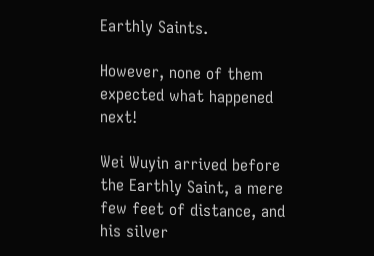Earthly Saints.

However, none of them expected what happened next!

Wei Wuyin arrived before the Earthly Saint, a mere few feet of distance, and his silver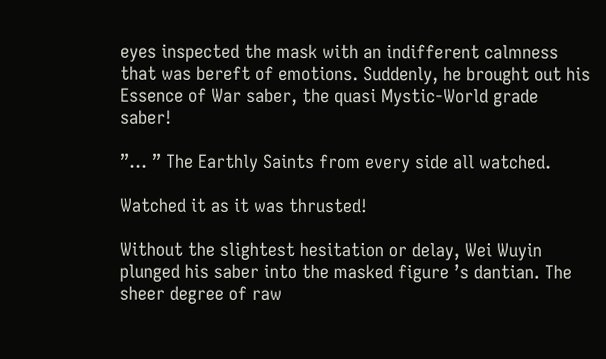eyes inspected the mask with an indifferent calmness that was bereft of emotions. Suddenly, he brought out his Essence of War saber, the quasi Mystic-World grade saber!

”… ” The Earthly Saints from every side all watched.

Watched it as it was thrusted!

Without the slightest hesitation or delay, Wei Wuyin plunged his saber into the masked figure ’s dantian. The sheer degree of raw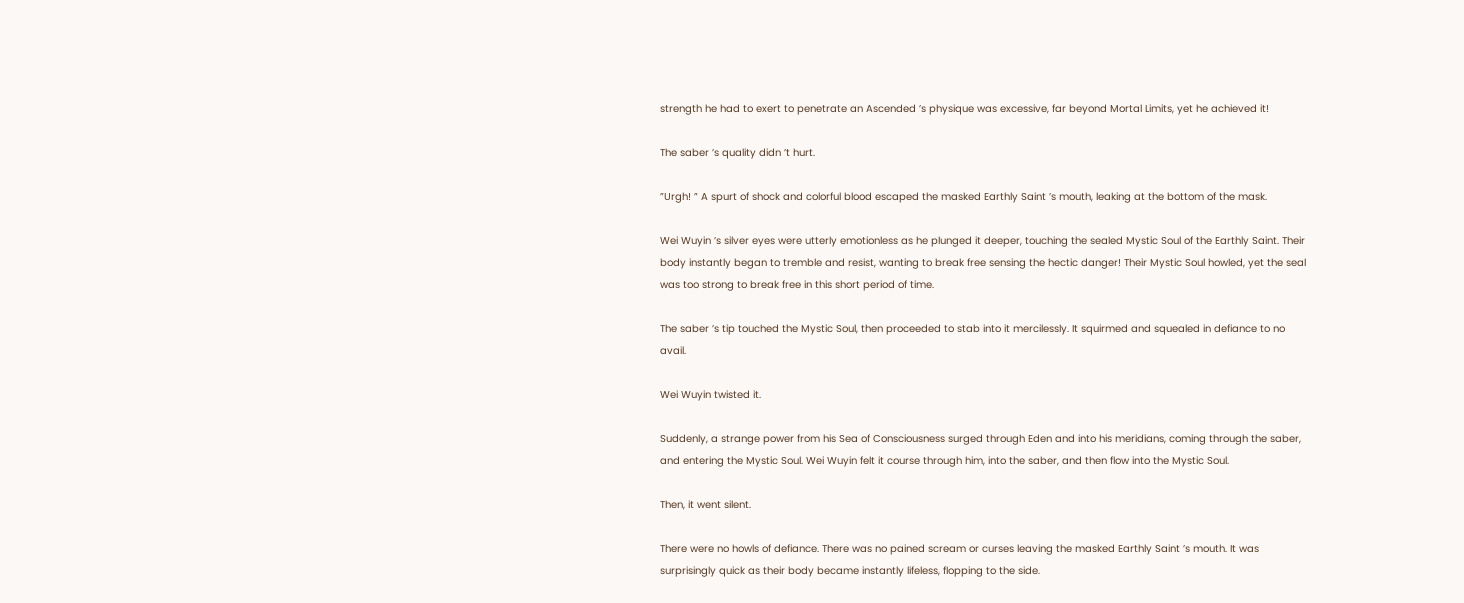strength he had to exert to penetrate an Ascended ’s physique was excessive, far beyond Mortal Limits, yet he achieved it!

The saber ’s quality didn ’t hurt.

”Urgh! ” A spurt of shock and colorful blood escaped the masked Earthly Saint ’s mouth, leaking at the bottom of the mask.

Wei Wuyin ’s silver eyes were utterly emotionless as he plunged it deeper, touching the sealed Mystic Soul of the Earthly Saint. Their body instantly began to tremble and resist, wanting to break free sensing the hectic danger! Their Mystic Soul howled, yet the seal was too strong to break free in this short period of time.

The saber ’s tip touched the Mystic Soul, then proceeded to stab into it mercilessly. It squirmed and squealed in defiance to no avail.

Wei Wuyin twisted it.

Suddenly, a strange power from his Sea of Consciousness surged through Eden and into his meridians, coming through the saber, and entering the Mystic Soul. Wei Wuyin felt it course through him, into the saber, and then flow into the Mystic Soul.

Then, it went silent.

There were no howls of defiance. There was no pained scream or curses leaving the masked Earthly Saint ’s mouth. It was surprisingly quick as their body became instantly lifeless, flopping to the side.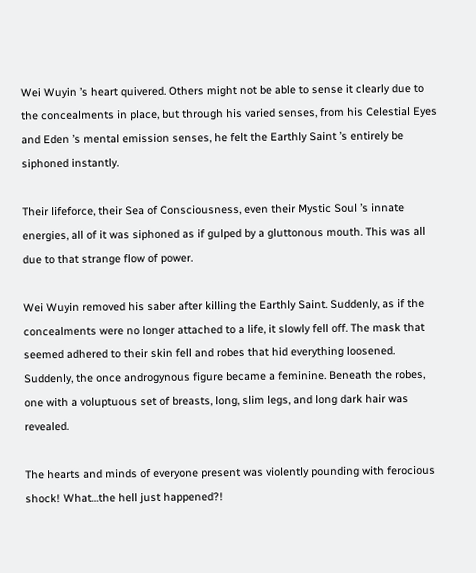Wei Wuyin ’s heart quivered. Others might not be able to sense it clearly due to the concealments in place, but through his varied senses, from his Celestial Eyes and Eden ’s mental emission senses, he felt the Earthly Saint ’s entirely be siphoned instantly.

Their lifeforce, their Sea of Consciousness, even their Mystic Soul ’s innate energies, all of it was siphoned as if gulped by a gluttonous mouth. This was all due to that strange flow of power.

Wei Wuyin removed his saber after killing the Earthly Saint. Suddenly, as if the concealments were no longer attached to a life, it slowly fell off. The mask that seemed adhered to their skin fell and robes that hid everything loosened. Suddenly, the once androgynous figure became a feminine. Beneath the robes, one with a voluptuous set of breasts, long, slim legs, and long dark hair was revealed.

The hearts and minds of everyone present was violently pounding with ferocious shock! What…the hell just happened?!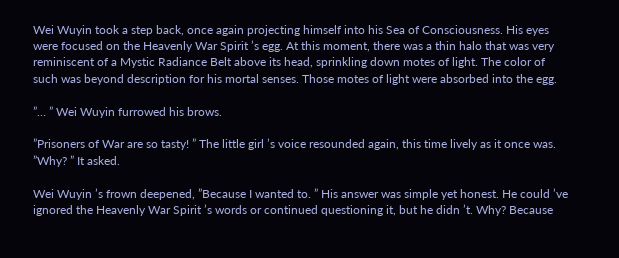Wei Wuyin took a step back, once again projecting himself into his Sea of Consciousness. His eyes were focused on the Heavenly War Spirit ’s egg. At this moment, there was a thin halo that was very reminiscent of a Mystic Radiance Belt above its head, sprinkling down motes of light. The color of such was beyond description for his mortal senses. Those motes of light were absorbed into the egg.

”… ” Wei Wuyin furrowed his brows.

”Prisoners of War are so tasty! ” The little girl ’s voice resounded again, this time lively as it once was. ”Why? ” It asked.

Wei Wuyin ’s frown deepened, ”Because I wanted to. ” His answer was simple yet honest. He could ’ve ignored the Heavenly War Spirit ’s words or continued questioning it, but he didn ’t. Why? Because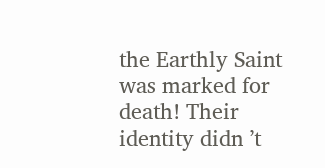the Earthly Saint was marked for death! Their identity didn ’t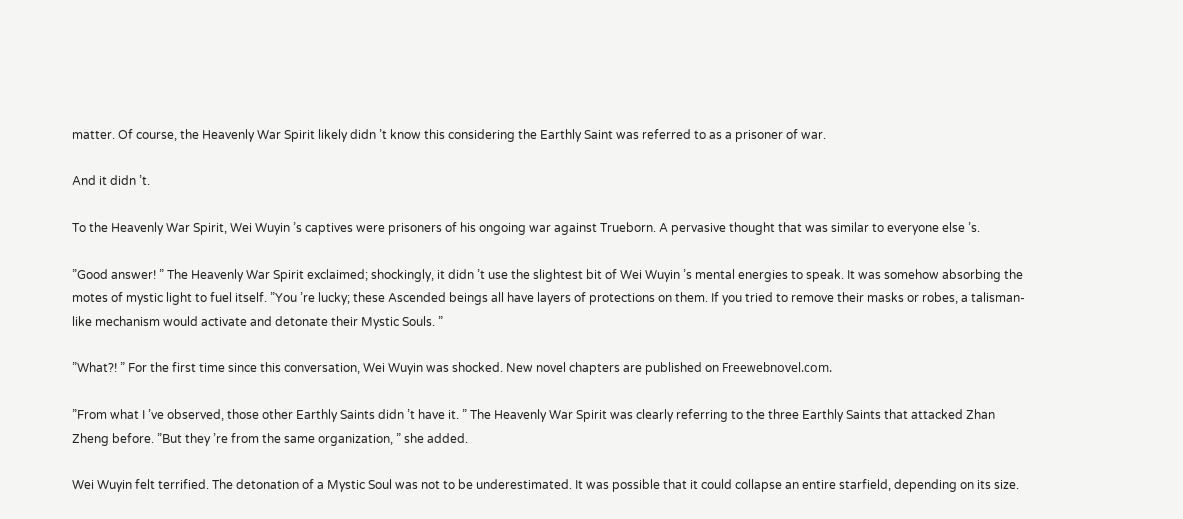matter. Of course, the Heavenly War Spirit likely didn ’t know this considering the Earthly Saint was referred to as a prisoner of war.

And it didn ’t.

To the Heavenly War Spirit, Wei Wuyin ’s captives were prisoners of his ongoing war against Trueborn. A pervasive thought that was similar to everyone else ’s.

”Good answer! ” The Heavenly War Spirit exclaimed; shockingly, it didn ’t use the slightest bit of Wei Wuyin ’s mental energies to speak. It was somehow absorbing the motes of mystic light to fuel itself. ”You ’re lucky; these Ascended beings all have layers of protections on them. If you tried to remove their masks or robes, a talisman-like mechanism would activate and detonate their Mystic Souls. ”

”What?! ” For the first time since this conversation, Wei Wuyin was shocked. New novel chapters are published on Freeᴡebnᴏvel.cᴏm.

”From what I ’ve observed, those other Earthly Saints didn ’t have it. ” The Heavenly War Spirit was clearly referring to the three Earthly Saints that attacked Zhan Zheng before. ”But they ’re from the same organization, ” she added.

Wei Wuyin felt terrified. The detonation of a Mystic Soul was not to be underestimated. It was possible that it could collapse an entire starfield, depending on its size.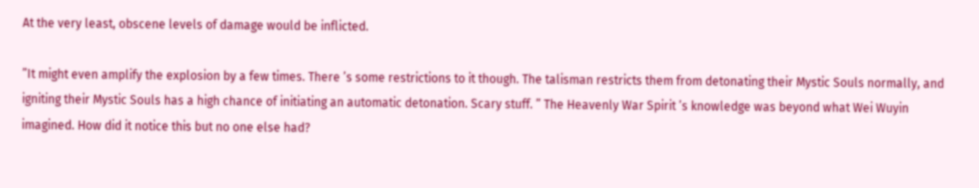At the very least, obscene levels of damage would be inflicted.

”It might even amplify the explosion by a few times. There ’s some restrictions to it though. The talisman restricts them from detonating their Mystic Souls normally, and igniting their Mystic Souls has a high chance of initiating an automatic detonation. Scary stuff. ” The Heavenly War Spirit ’s knowledge was beyond what Wei Wuyin imagined. How did it notice this but no one else had?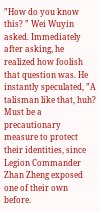”How do you know this? ” Wei Wuyin asked. Immediately after asking, he realized how foolish that question was. He instantly speculated, ”A talisman like that, huh? Must be a precautionary measure to protect their identities, since Legion Commander Zhan Zheng exposed one of their own before.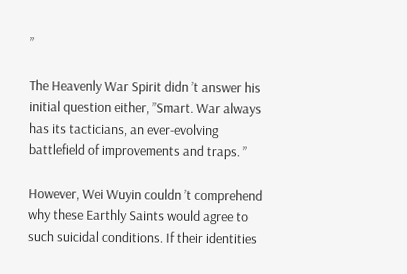”

The Heavenly War Spirit didn ’t answer his initial question either, ”Smart. War always has its tacticians, an ever-evolving battlefield of improvements and traps. ”

However, Wei Wuyin couldn ’t comprehend why these Earthly Saints would agree to such suicidal conditions. If their identities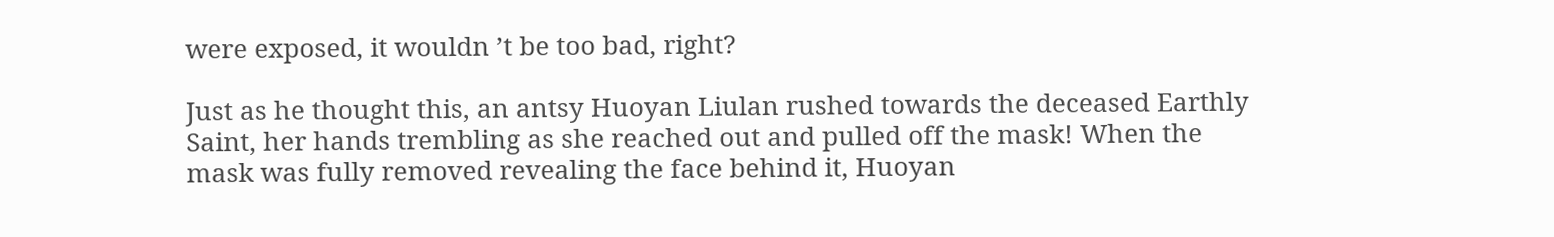were exposed, it wouldn ’t be too bad, right?

Just as he thought this, an antsy Huoyan Liulan rushed towards the deceased Earthly Saint, her hands trembling as she reached out and pulled off the mask! When the mask was fully removed revealing the face behind it, Huoyan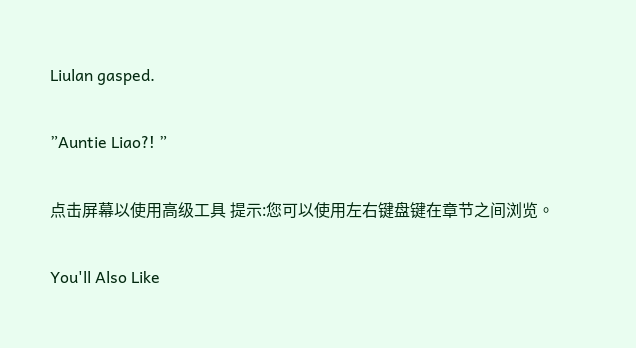Liulan gasped.

”Auntie Liao?! ”

点击屏幕以使用高级工具 提示:您可以使用左右键盘键在章节之间浏览。

You'll Also Like